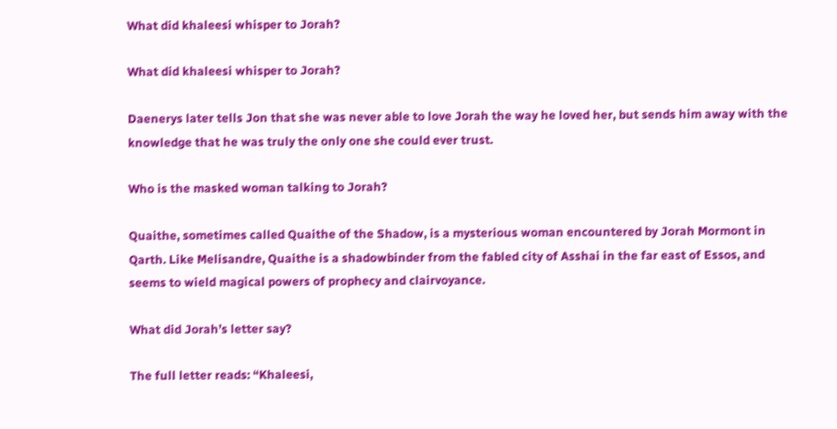What did khaleesi whisper to Jorah?

What did khaleesi whisper to Jorah?

Daenerys later tells Jon that she was never able to love Jorah the way he loved her, but sends him away with the knowledge that he was truly the only one she could ever trust.

Who is the masked woman talking to Jorah?

Quaithe, sometimes called Quaithe of the Shadow, is a mysterious woman encountered by Jorah Mormont in Qarth. Like Melisandre, Quaithe is a shadowbinder from the fabled city of Asshai in the far east of Essos, and seems to wield magical powers of prophecy and clairvoyance.

What did Jorah’s letter say?

The full letter reads: “Khaleesi,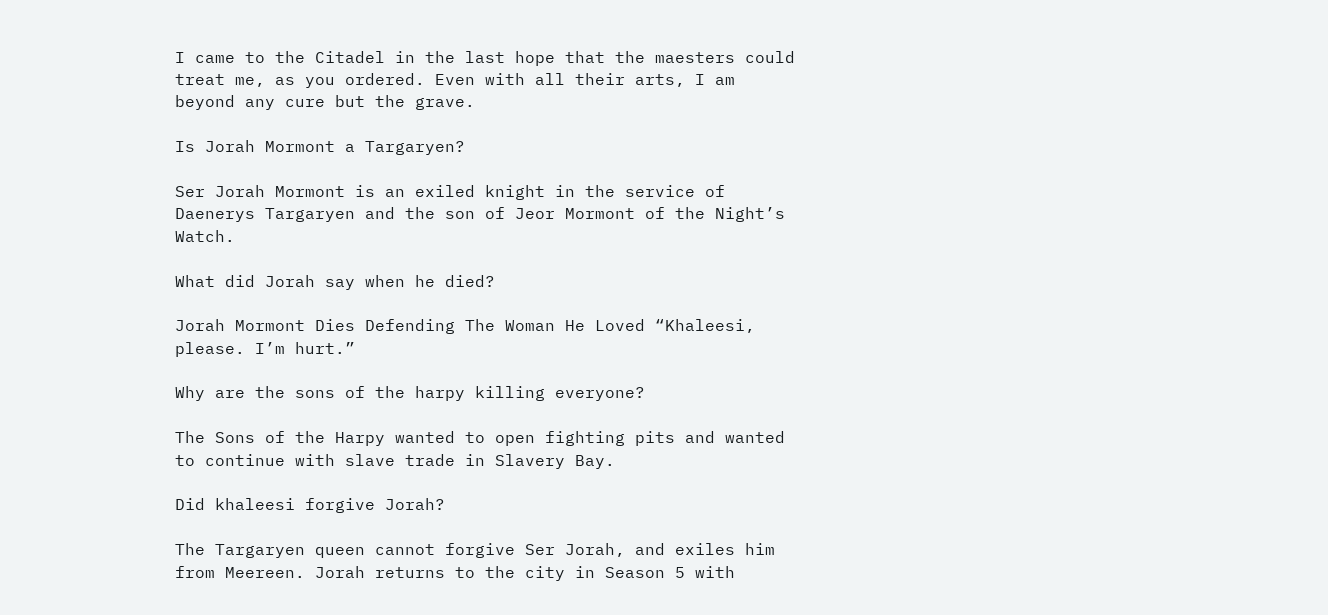I came to the Citadel in the last hope that the maesters could treat me, as you ordered. Even with all their arts, I am beyond any cure but the grave.

Is Jorah Mormont a Targaryen?

Ser Jorah Mormont is an exiled knight in the service of Daenerys Targaryen and the son of Jeor Mormont of the Night’s Watch.

What did Jorah say when he died?

Jorah Mormont Dies Defending The Woman He Loved “Khaleesi, please. I’m hurt.”

Why are the sons of the harpy killing everyone?

The Sons of the Harpy wanted to open fighting pits and wanted to continue with slave trade in Slavery Bay.

Did khaleesi forgive Jorah?

The Targaryen queen cannot forgive Ser Jorah, and exiles him from Meereen. Jorah returns to the city in Season 5 with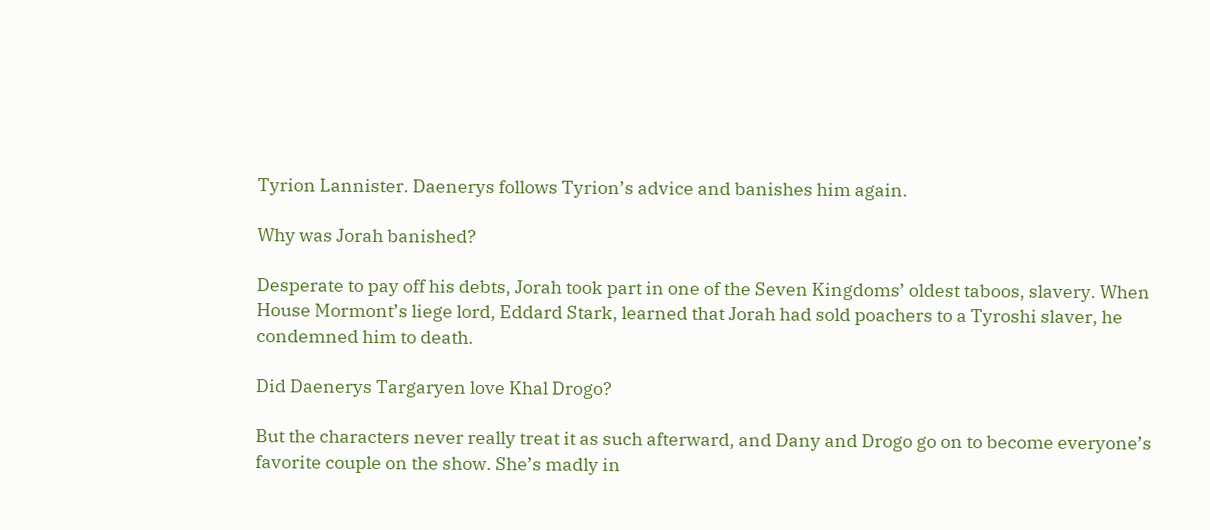Tyrion Lannister. Daenerys follows Tyrion’s advice and banishes him again.

Why was Jorah banished?

Desperate to pay off his debts, Jorah took part in one of the Seven Kingdoms’ oldest taboos, slavery. When House Mormont’s liege lord, Eddard Stark, learned that Jorah had sold poachers to a Tyroshi slaver, he condemned him to death.

Did Daenerys Targaryen love Khal Drogo?

But the characters never really treat it as such afterward, and Dany and Drogo go on to become everyone’s favorite couple on the show. She’s madly in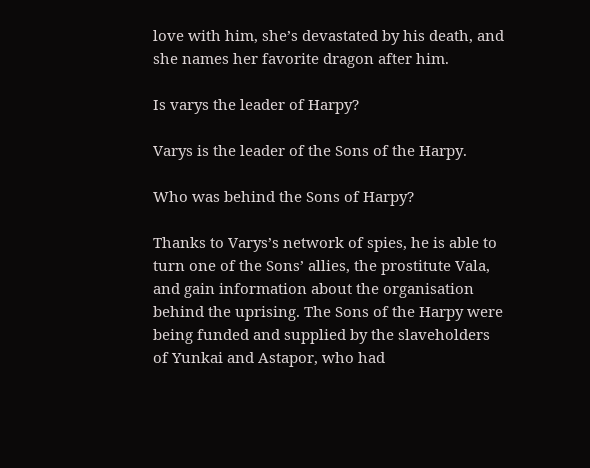love with him, she’s devastated by his death, and she names her favorite dragon after him.

Is varys the leader of Harpy?

Varys is the leader of the Sons of the Harpy.

Who was behind the Sons of Harpy?

Thanks to Varys’s network of spies, he is able to turn one of the Sons’ allies, the prostitute Vala, and gain information about the organisation behind the uprising. The Sons of the Harpy were being funded and supplied by the slaveholders of Yunkai and Astapor, who had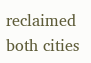reclaimed both cities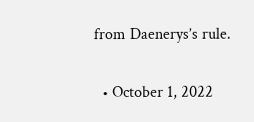from Daenerys’s rule.

  • October 1, 2022